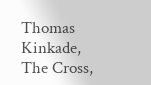Thomas Kinkade, The Cross,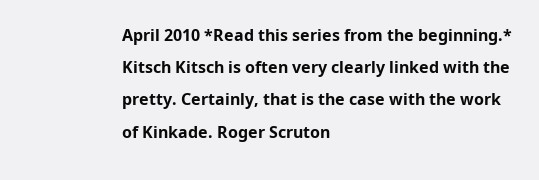April 2010 *Read this series from the beginning.*  Kitsch Kitsch is often very clearly linked with the pretty. Certainly, that is the case with the work of Kinkade. Roger Scruton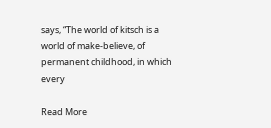says, “The world of kitsch is a world of make-believe, of permanent childhood, in which every

Read More